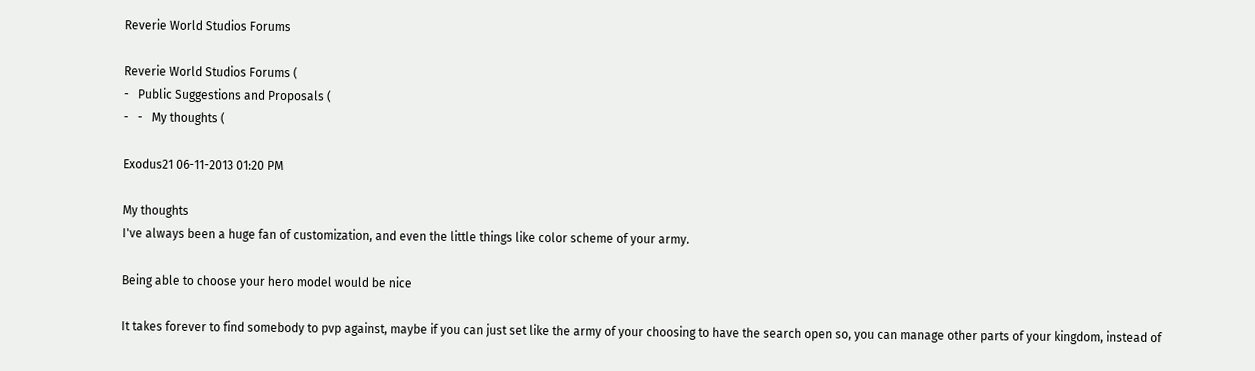Reverie World Studios Forums

Reverie World Studios Forums (
-   Public Suggestions and Proposals (
-   -   My thoughts (

Exodus21 06-11-2013 01:20 PM

My thoughts
I've always been a huge fan of customization, and even the little things like color scheme of your army.

Being able to choose your hero model would be nice

It takes forever to find somebody to pvp against, maybe if you can just set like the army of your choosing to have the search open so, you can manage other parts of your kingdom, instead of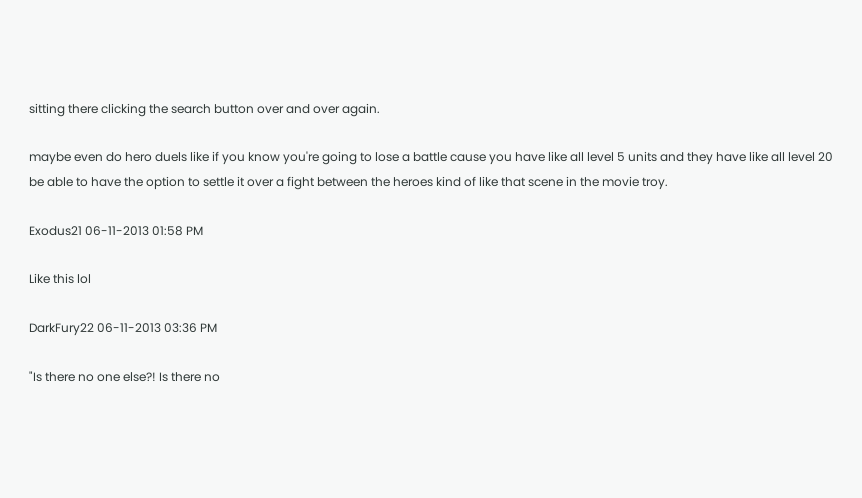sitting there clicking the search button over and over again.

maybe even do hero duels like if you know you're going to lose a battle cause you have like all level 5 units and they have like all level 20 be able to have the option to settle it over a fight between the heroes kind of like that scene in the movie troy.

Exodus21 06-11-2013 01:58 PM

Like this lol

DarkFury22 06-11-2013 03:36 PM

"Is there no one else?! Is there no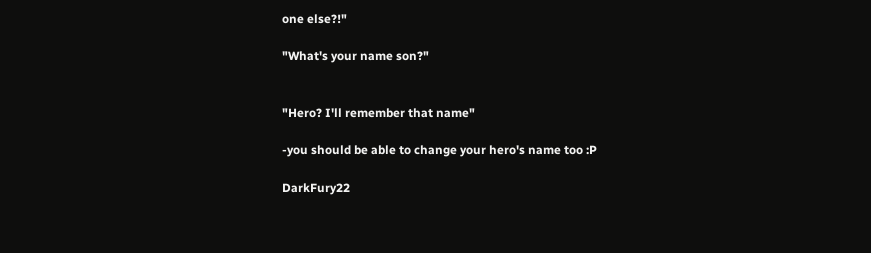one else?!"

"What's your name son?"


"Hero? I'll remember that name"

-you should be able to change your hero's name too :P

DarkFury22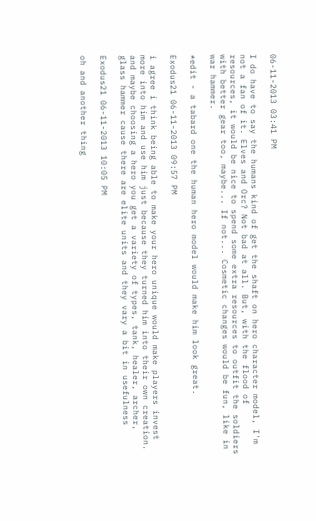06-11-2013 03:41 PM

I do have to say the humans kind of get the shaft on hero character model, I'm not a fan of it. Elves and Orc? Not bad at all. But, with the flood of resources, it would be nice to spend some extra resources to outfit the soldiers with better gear too, maybe... If not... Cosmetic changes would be fun, like in war hammer.

*edit - a tabard one the human hero model would make him look great.

Exodus21 06-11-2013 09:57 PM

i agree i think being able to make your hero unique would make players invest more into him and use him just because they turned him into their own creation. and maybe choosing a hero you get a variety of types, tank, healer, archer, glass hammer cause there are elite units and they vary a bit in usefulness

Exodus21 06-11-2013 10:05 PM

oh and another thing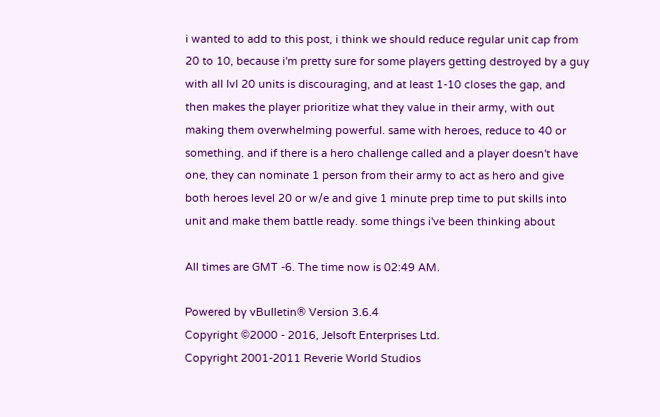i wanted to add to this post, i think we should reduce regular unit cap from 20 to 10, because i'm pretty sure for some players getting destroyed by a guy with all lvl 20 units is discouraging, and at least 1-10 closes the gap, and then makes the player prioritize what they value in their army, with out making them overwhelming powerful. same with heroes, reduce to 40 or something. and if there is a hero challenge called and a player doesn't have one, they can nominate 1 person from their army to act as hero and give both heroes level 20 or w/e and give 1 minute prep time to put skills into unit and make them battle ready. some things i've been thinking about

All times are GMT -6. The time now is 02:49 AM.

Powered by vBulletin® Version 3.6.4
Copyright ©2000 - 2016, Jelsoft Enterprises Ltd.
Copyright 2001-2011 Reverie World Studios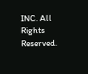INC. All Rights Reserved.